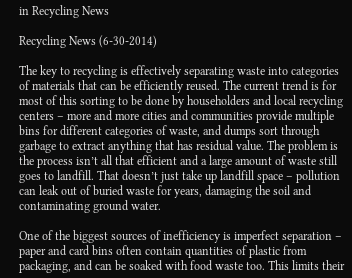in Recycling News

Recycling News (6-30-2014)

The key to recycling is effectively separating waste into categories of materials that can be efficiently reused. The current trend is for most of this sorting to be done by householders and local recycling centers – more and more cities and communities provide multiple bins for different categories of waste, and dumps sort through garbage to extract anything that has residual value. The problem is the process isn’t all that efficient and a large amount of waste still goes to landfill. That doesn’t just take up landfill space – pollution can leak out of buried waste for years, damaging the soil and contaminating ground water.

One of the biggest sources of inefficiency is imperfect separation – paper and card bins often contain quantities of plastic from packaging, and can be soaked with food waste too. This limits their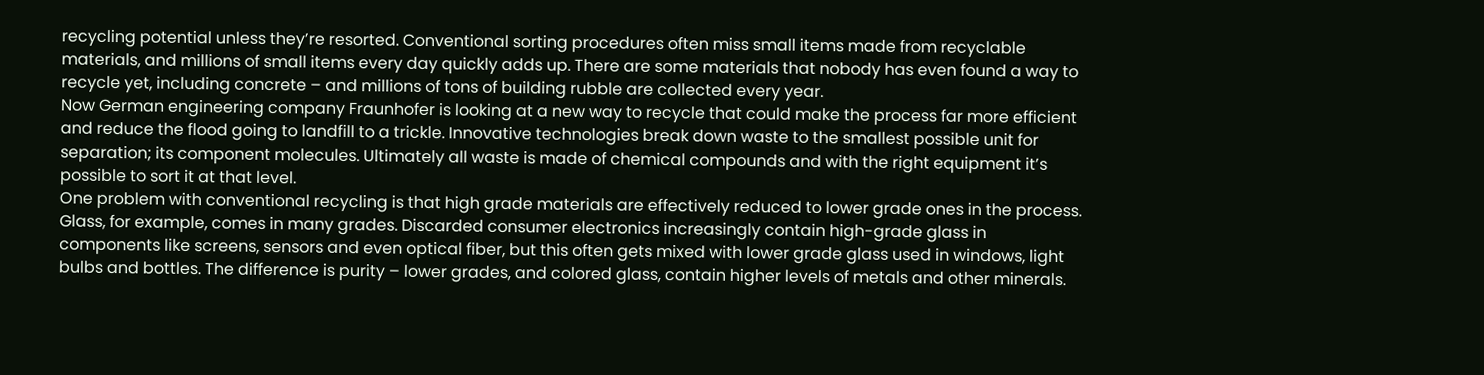recycling potential unless they’re resorted. Conventional sorting procedures often miss small items made from recyclable materials, and millions of small items every day quickly adds up. There are some materials that nobody has even found a way to recycle yet, including concrete – and millions of tons of building rubble are collected every year.
Now German engineering company Fraunhofer is looking at a new way to recycle that could make the process far more efficient and reduce the flood going to landfill to a trickle. Innovative technologies break down waste to the smallest possible unit for separation; its component molecules. Ultimately all waste is made of chemical compounds and with the right equipment it’s possible to sort it at that level.
One problem with conventional recycling is that high grade materials are effectively reduced to lower grade ones in the process. Glass, for example, comes in many grades. Discarded consumer electronics increasingly contain high-grade glass in components like screens, sensors and even optical fiber, but this often gets mixed with lower grade glass used in windows, light bulbs and bottles. The difference is purity – lower grades, and colored glass, contain higher levels of metals and other minerals.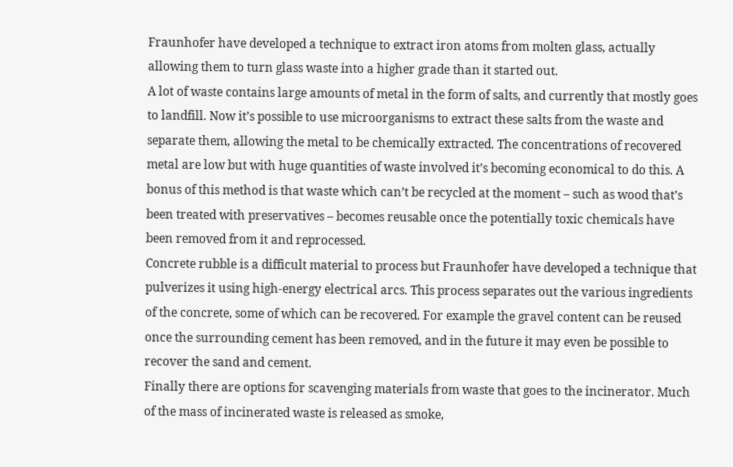Fraunhofer have developed a technique to extract iron atoms from molten glass, actually allowing them to turn glass waste into a higher grade than it started out.
A lot of waste contains large amounts of metal in the form of salts, and currently that mostly goes to landfill. Now it’s possible to use microorganisms to extract these salts from the waste and separate them, allowing the metal to be chemically extracted. The concentrations of recovered metal are low but with huge quantities of waste involved it’s becoming economical to do this. A bonus of this method is that waste which can’t be recycled at the moment – such as wood that’s been treated with preservatives – becomes reusable once the potentially toxic chemicals have been removed from it and reprocessed.
Concrete rubble is a difficult material to process but Fraunhofer have developed a technique that pulverizes it using high-energy electrical arcs. This process separates out the various ingredients of the concrete, some of which can be recovered. For example the gravel content can be reused once the surrounding cement has been removed, and in the future it may even be possible to recover the sand and cement.
Finally there are options for scavenging materials from waste that goes to the incinerator. Much of the mass of incinerated waste is released as smoke,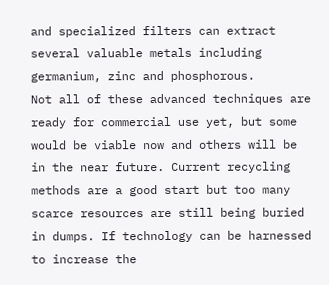and specialized filters can extract several valuable metals including germanium, zinc and phosphorous.
Not all of these advanced techniques are ready for commercial use yet, but some would be viable now and others will be in the near future. Current recycling methods are a good start but too many scarce resources are still being buried in dumps. If technology can be harnessed to increase the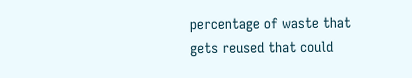percentage of waste that gets reused that could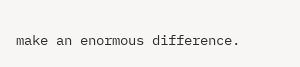make an enormous difference.